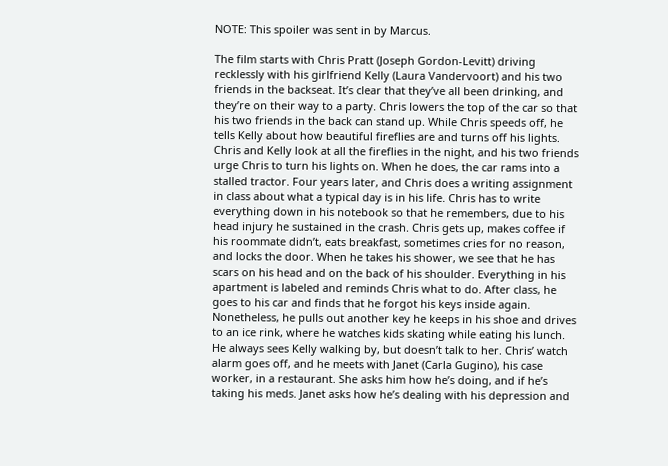NOTE: This spoiler was sent in by Marcus.

The film starts with Chris Pratt (Joseph Gordon-Levitt) driving recklessly with his girlfriend Kelly (Laura Vandervoort) and his two friends in the backseat. It’s clear that they’ve all been drinking, and they’re on their way to a party. Chris lowers the top of the car so that his two friends in the back can stand up. While Chris speeds off, he tells Kelly about how beautiful fireflies are and turns off his lights. Chris and Kelly look at all the fireflies in the night, and his two friends urge Chris to turn his lights on. When he does, the car rams into a stalled tractor. Four years later, and Chris does a writing assignment in class about what a typical day is in his life. Chris has to write everything down in his notebook so that he remembers, due to his head injury he sustained in the crash. Chris gets up, makes coffee if his roommate didn’t, eats breakfast, sometimes cries for no reason, and locks the door. When he takes his shower, we see that he has scars on his head and on the back of his shoulder. Everything in his apartment is labeled and reminds Chris what to do. After class, he goes to his car and finds that he forgot his keys inside again. Nonetheless, he pulls out another key he keeps in his shoe and drives to an ice rink, where he watches kids skating while eating his lunch. He always sees Kelly walking by, but doesn’t talk to her. Chris’ watch alarm goes off, and he meets with Janet (Carla Gugino), his case worker, in a restaurant. She asks him how he’s doing, and if he’s taking his meds. Janet asks how he’s dealing with his depression and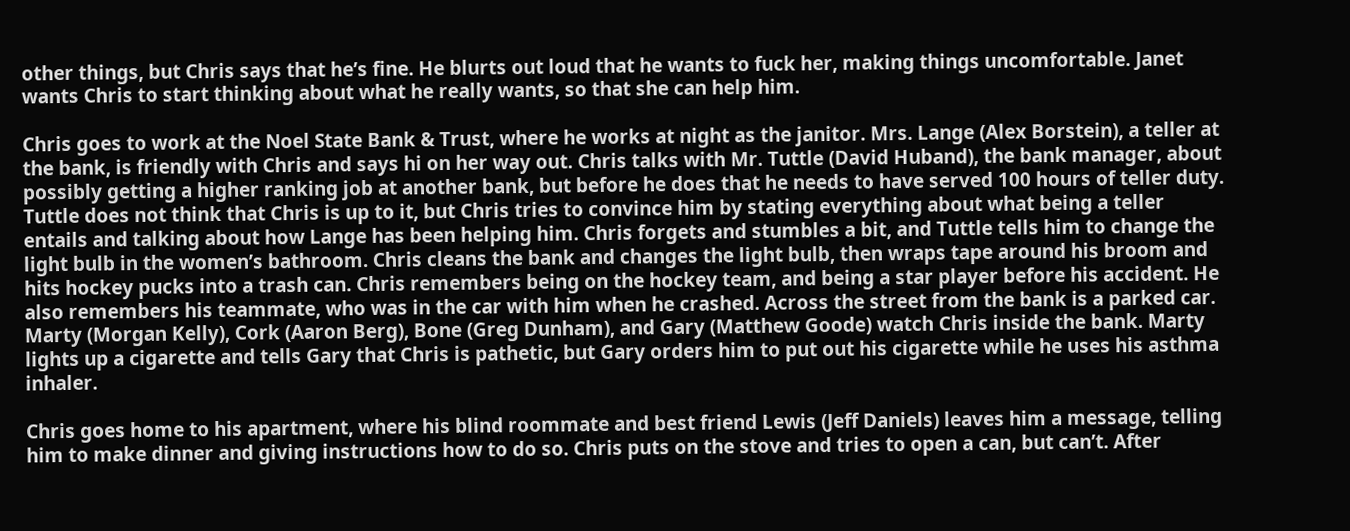other things, but Chris says that he’s fine. He blurts out loud that he wants to fuck her, making things uncomfortable. Janet wants Chris to start thinking about what he really wants, so that she can help him.

Chris goes to work at the Noel State Bank & Trust, where he works at night as the janitor. Mrs. Lange (Alex Borstein), a teller at the bank, is friendly with Chris and says hi on her way out. Chris talks with Mr. Tuttle (David Huband), the bank manager, about possibly getting a higher ranking job at another bank, but before he does that he needs to have served 100 hours of teller duty. Tuttle does not think that Chris is up to it, but Chris tries to convince him by stating everything about what being a teller entails and talking about how Lange has been helping him. Chris forgets and stumbles a bit, and Tuttle tells him to change the light bulb in the women’s bathroom. Chris cleans the bank and changes the light bulb, then wraps tape around his broom and hits hockey pucks into a trash can. Chris remembers being on the hockey team, and being a star player before his accident. He also remembers his teammate, who was in the car with him when he crashed. Across the street from the bank is a parked car. Marty (Morgan Kelly), Cork (Aaron Berg), Bone (Greg Dunham), and Gary (Matthew Goode) watch Chris inside the bank. Marty lights up a cigarette and tells Gary that Chris is pathetic, but Gary orders him to put out his cigarette while he uses his asthma inhaler.

Chris goes home to his apartment, where his blind roommate and best friend Lewis (Jeff Daniels) leaves him a message, telling him to make dinner and giving instructions how to do so. Chris puts on the stove and tries to open a can, but can’t. After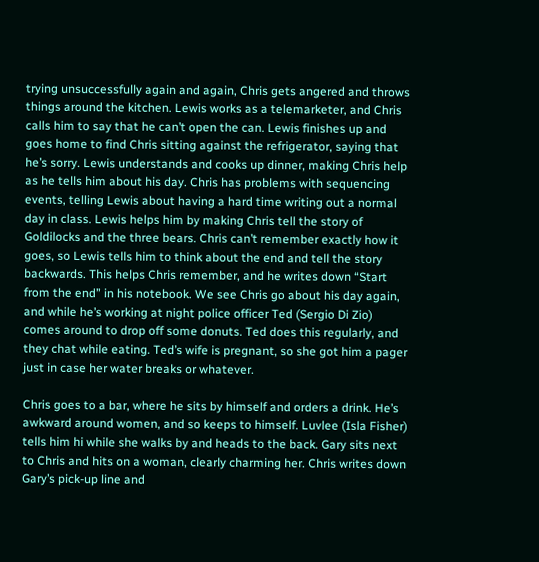trying unsuccessfully again and again, Chris gets angered and throws things around the kitchen. Lewis works as a telemarketer, and Chris calls him to say that he can’t open the can. Lewis finishes up and goes home to find Chris sitting against the refrigerator, saying that he’s sorry. Lewis understands and cooks up dinner, making Chris help as he tells him about his day. Chris has problems with sequencing events, telling Lewis about having a hard time writing out a normal day in class. Lewis helps him by making Chris tell the story of Goldilocks and the three bears. Chris can’t remember exactly how it goes, so Lewis tells him to think about the end and tell the story backwards. This helps Chris remember, and he writes down “Start from the end” in his notebook. We see Chris go about his day again, and while he’s working at night police officer Ted (Sergio Di Zio) comes around to drop off some donuts. Ted does this regularly, and they chat while eating. Ted’s wife is pregnant, so she got him a pager just in case her water breaks or whatever.

Chris goes to a bar, where he sits by himself and orders a drink. He’s awkward around women, and so keeps to himself. Luvlee (Isla Fisher) tells him hi while she walks by and heads to the back. Gary sits next to Chris and hits on a woman, clearly charming her. Chris writes down Gary’s pick-up line and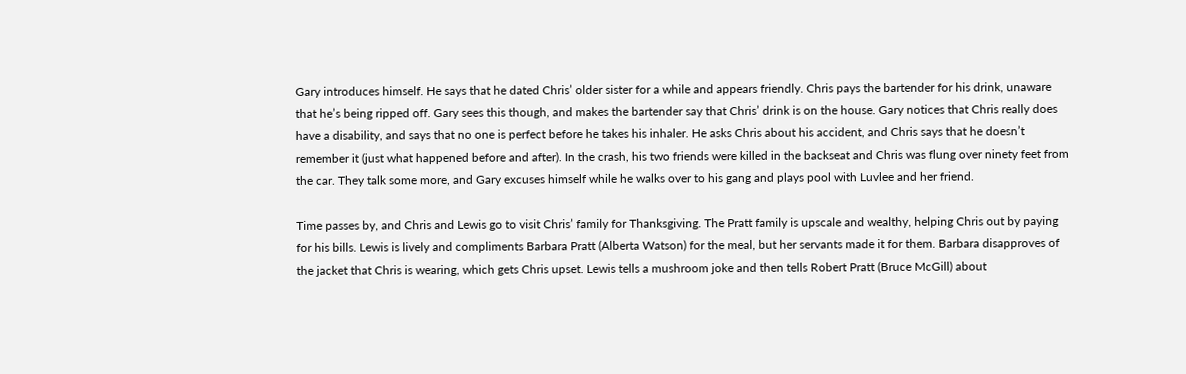Gary introduces himself. He says that he dated Chris’ older sister for a while and appears friendly. Chris pays the bartender for his drink, unaware that he’s being ripped off. Gary sees this though, and makes the bartender say that Chris’ drink is on the house. Gary notices that Chris really does have a disability, and says that no one is perfect before he takes his inhaler. He asks Chris about his accident, and Chris says that he doesn’t remember it (just what happened before and after). In the crash, his two friends were killed in the backseat and Chris was flung over ninety feet from the car. They talk some more, and Gary excuses himself while he walks over to his gang and plays pool with Luvlee and her friend.

Time passes by, and Chris and Lewis go to visit Chris’ family for Thanksgiving. The Pratt family is upscale and wealthy, helping Chris out by paying for his bills. Lewis is lively and compliments Barbara Pratt (Alberta Watson) for the meal, but her servants made it for them. Barbara disapproves of the jacket that Chris is wearing, which gets Chris upset. Lewis tells a mushroom joke and then tells Robert Pratt (Bruce McGill) about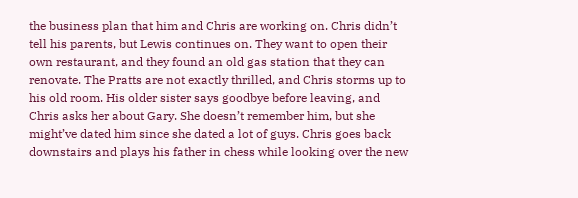the business plan that him and Chris are working on. Chris didn’t tell his parents, but Lewis continues on. They want to open their own restaurant, and they found an old gas station that they can renovate. The Pratts are not exactly thrilled, and Chris storms up to his old room. His older sister says goodbye before leaving, and Chris asks her about Gary. She doesn’t remember him, but she might’ve dated him since she dated a lot of guys. Chris goes back downstairs and plays his father in chess while looking over the new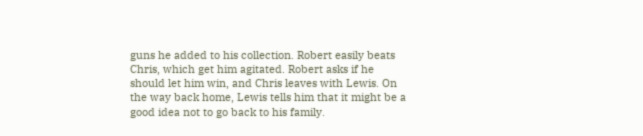guns he added to his collection. Robert easily beats Chris, which get him agitated. Robert asks if he should let him win, and Chris leaves with Lewis. On the way back home, Lewis tells him that it might be a good idea not to go back to his family.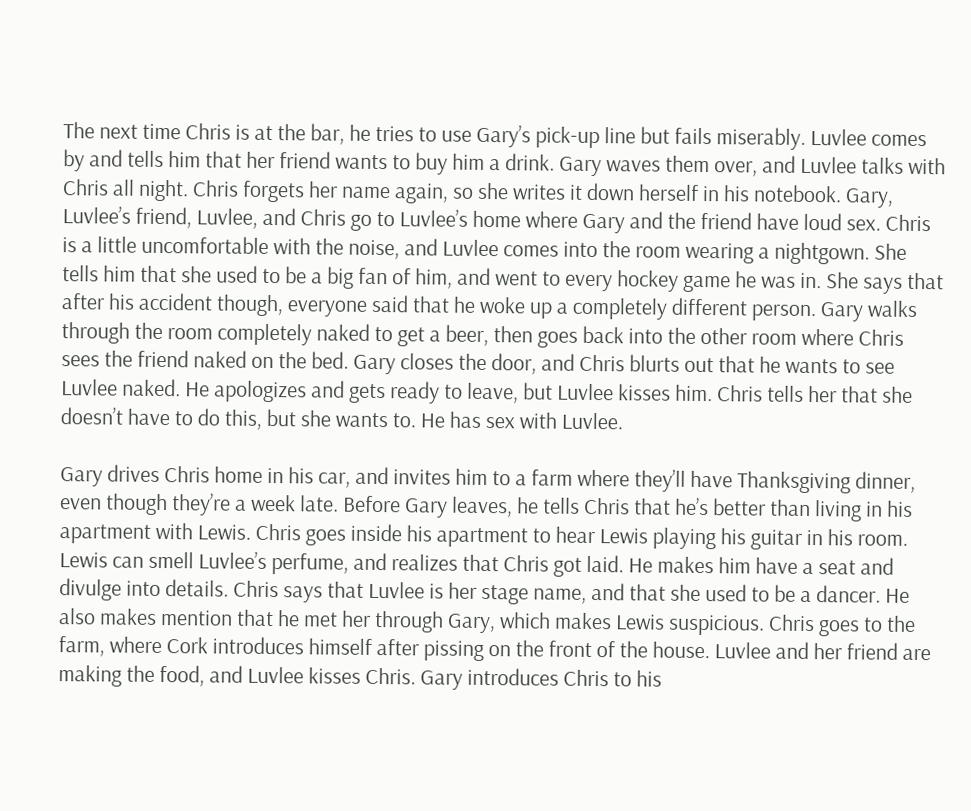The next time Chris is at the bar, he tries to use Gary’s pick-up line but fails miserably. Luvlee comes by and tells him that her friend wants to buy him a drink. Gary waves them over, and Luvlee talks with Chris all night. Chris forgets her name again, so she writes it down herself in his notebook. Gary, Luvlee’s friend, Luvlee, and Chris go to Luvlee’s home where Gary and the friend have loud sex. Chris is a little uncomfortable with the noise, and Luvlee comes into the room wearing a nightgown. She tells him that she used to be a big fan of him, and went to every hockey game he was in. She says that after his accident though, everyone said that he woke up a completely different person. Gary walks through the room completely naked to get a beer, then goes back into the other room where Chris sees the friend naked on the bed. Gary closes the door, and Chris blurts out that he wants to see Luvlee naked. He apologizes and gets ready to leave, but Luvlee kisses him. Chris tells her that she doesn’t have to do this, but she wants to. He has sex with Luvlee.

Gary drives Chris home in his car, and invites him to a farm where they’ll have Thanksgiving dinner, even though they’re a week late. Before Gary leaves, he tells Chris that he’s better than living in his apartment with Lewis. Chris goes inside his apartment to hear Lewis playing his guitar in his room. Lewis can smell Luvlee’s perfume, and realizes that Chris got laid. He makes him have a seat and divulge into details. Chris says that Luvlee is her stage name, and that she used to be a dancer. He also makes mention that he met her through Gary, which makes Lewis suspicious. Chris goes to the farm, where Cork introduces himself after pissing on the front of the house. Luvlee and her friend are making the food, and Luvlee kisses Chris. Gary introduces Chris to his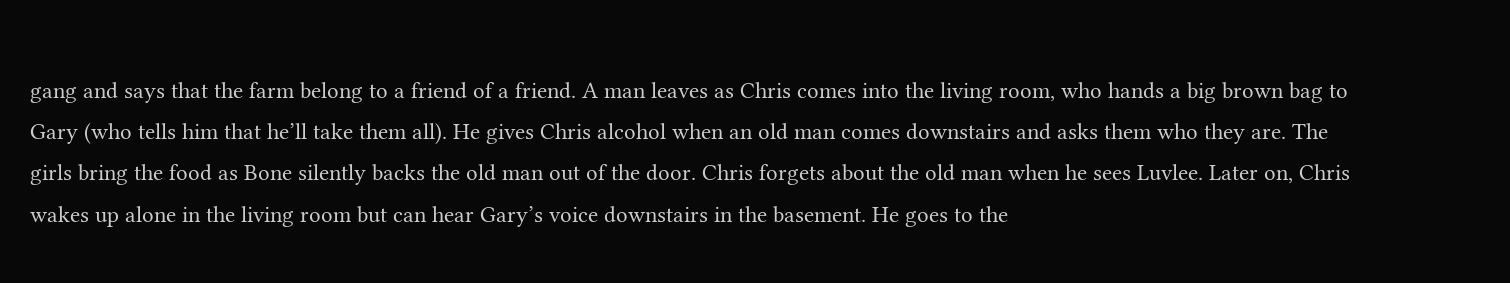gang and says that the farm belong to a friend of a friend. A man leaves as Chris comes into the living room, who hands a big brown bag to Gary (who tells him that he’ll take them all). He gives Chris alcohol when an old man comes downstairs and asks them who they are. The girls bring the food as Bone silently backs the old man out of the door. Chris forgets about the old man when he sees Luvlee. Later on, Chris wakes up alone in the living room but can hear Gary’s voice downstairs in the basement. He goes to the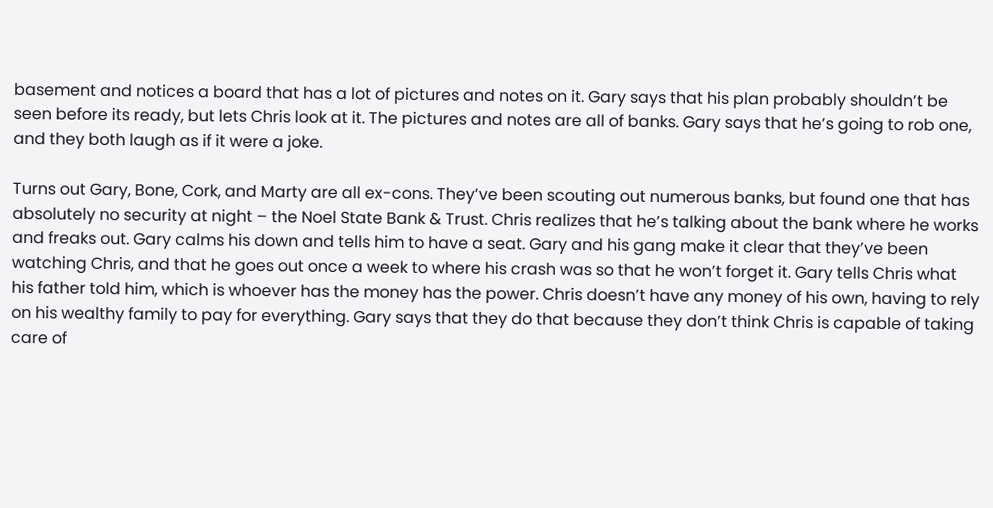basement and notices a board that has a lot of pictures and notes on it. Gary says that his plan probably shouldn’t be seen before its ready, but lets Chris look at it. The pictures and notes are all of banks. Gary says that he’s going to rob one, and they both laugh as if it were a joke.

Turns out Gary, Bone, Cork, and Marty are all ex-cons. They’ve been scouting out numerous banks, but found one that has absolutely no security at night – the Noel State Bank & Trust. Chris realizes that he’s talking about the bank where he works and freaks out. Gary calms his down and tells him to have a seat. Gary and his gang make it clear that they’ve been watching Chris, and that he goes out once a week to where his crash was so that he won’t forget it. Gary tells Chris what his father told him, which is whoever has the money has the power. Chris doesn’t have any money of his own, having to rely on his wealthy family to pay for everything. Gary says that they do that because they don’t think Chris is capable of taking care of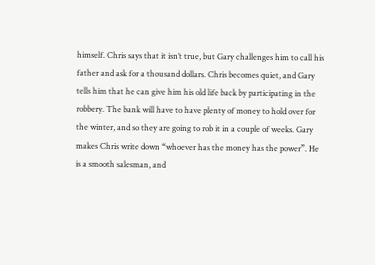himself. Chris says that it isn’t true, but Gary challenges him to call his father and ask for a thousand dollars. Chris becomes quiet, and Gary tells him that he can give him his old life back by participating in the robbery. The bank will have to have plenty of money to hold over for the winter, and so they are going to rob it in a couple of weeks. Gary makes Chris write down “whoever has the money has the power”. He is a smooth salesman, and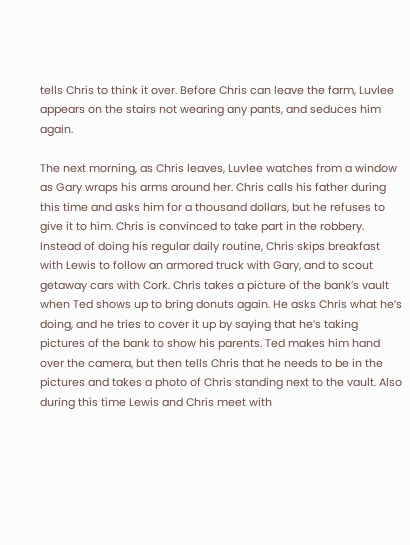tells Chris to think it over. Before Chris can leave the farm, Luvlee appears on the stairs not wearing any pants, and seduces him again.

The next morning, as Chris leaves, Luvlee watches from a window as Gary wraps his arms around her. Chris calls his father during this time and asks him for a thousand dollars, but he refuses to give it to him. Chris is convinced to take part in the robbery. Instead of doing his regular daily routine, Chris skips breakfast with Lewis to follow an armored truck with Gary, and to scout getaway cars with Cork. Chris takes a picture of the bank’s vault when Ted shows up to bring donuts again. He asks Chris what he’s doing, and he tries to cover it up by saying that he’s taking pictures of the bank to show his parents. Ted makes him hand over the camera, but then tells Chris that he needs to be in the pictures and takes a photo of Chris standing next to the vault. Also during this time Lewis and Chris meet with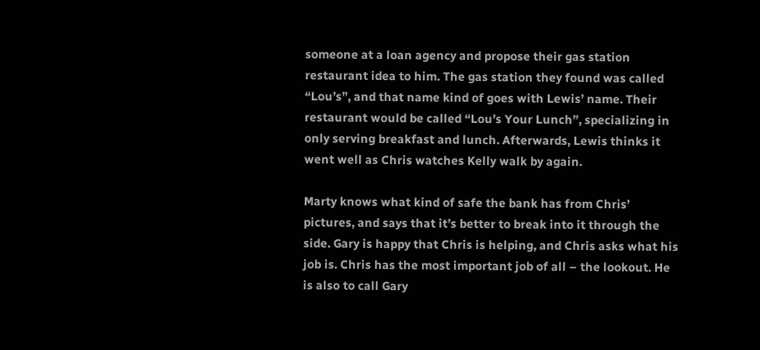someone at a loan agency and propose their gas station restaurant idea to him. The gas station they found was called “Lou’s”, and that name kind of goes with Lewis’ name. Their restaurant would be called “Lou’s Your Lunch”, specializing in only serving breakfast and lunch. Afterwards, Lewis thinks it went well as Chris watches Kelly walk by again.

Marty knows what kind of safe the bank has from Chris’ pictures, and says that it’s better to break into it through the side. Gary is happy that Chris is helping, and Chris asks what his job is. Chris has the most important job of all – the lookout. He is also to call Gary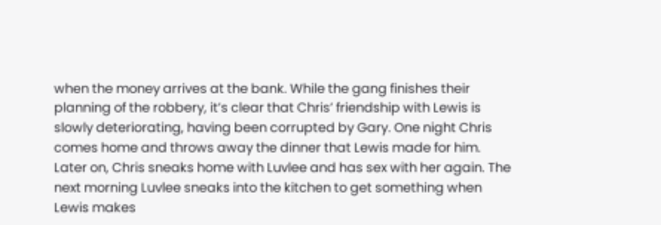when the money arrives at the bank. While the gang finishes their planning of the robbery, it’s clear that Chris’ friendship with Lewis is slowly deteriorating, having been corrupted by Gary. One night Chris comes home and throws away the dinner that Lewis made for him. Later on, Chris sneaks home with Luvlee and has sex with her again. The next morning Luvlee sneaks into the kitchen to get something when Lewis makes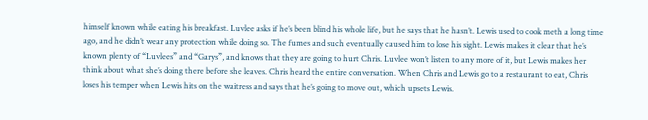himself known while eating his breakfast. Luvlee asks if he’s been blind his whole life, but he says that he hasn’t. Lewis used to cook meth a long time ago, and he didn’t wear any protection while doing so. The fumes and such eventually caused him to lose his sight. Lewis makes it clear that he’s known plenty of “Luvlees” and “Garys”, and knows that they are going to hurt Chris. Luvlee won’t listen to any more of it, but Lewis makes her think about what she’s doing there before she leaves. Chris heard the entire conversation. When Chris and Lewis go to a restaurant to eat, Chris loses his temper when Lewis hits on the waitress and says that he’s going to move out, which upsets Lewis.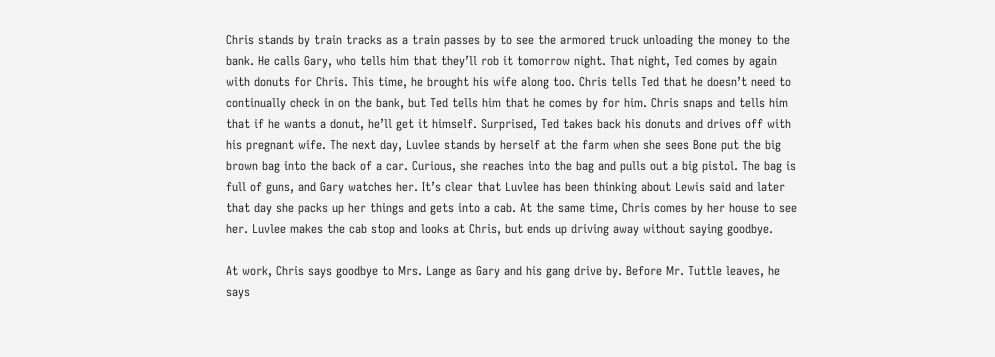Chris stands by train tracks as a train passes by to see the armored truck unloading the money to the bank. He calls Gary, who tells him that they’ll rob it tomorrow night. That night, Ted comes by again with donuts for Chris. This time, he brought his wife along too. Chris tells Ted that he doesn’t need to continually check in on the bank, but Ted tells him that he comes by for him. Chris snaps and tells him that if he wants a donut, he’ll get it himself. Surprised, Ted takes back his donuts and drives off with his pregnant wife. The next day, Luvlee stands by herself at the farm when she sees Bone put the big brown bag into the back of a car. Curious, she reaches into the bag and pulls out a big pistol. The bag is full of guns, and Gary watches her. It’s clear that Luvlee has been thinking about Lewis said and later that day she packs up her things and gets into a cab. At the same time, Chris comes by her house to see her. Luvlee makes the cab stop and looks at Chris, but ends up driving away without saying goodbye.

At work, Chris says goodbye to Mrs. Lange as Gary and his gang drive by. Before Mr. Tuttle leaves, he says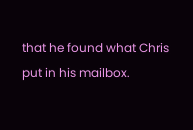that he found what Chris put in his mailbox.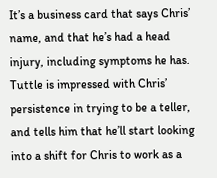It’s a business card that says Chris’ name, and that he’s had a head injury, including symptoms he has. Tuttle is impressed with Chris’ persistence in trying to be a teller, and tells him that he’ll start looking into a shift for Chris to work as a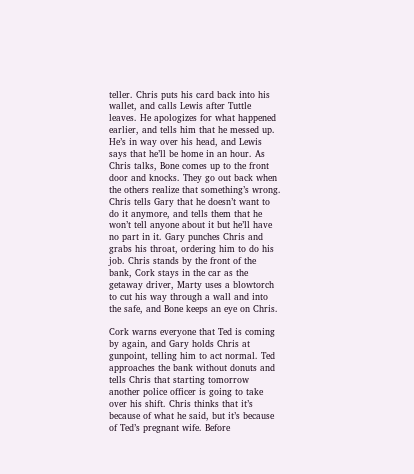teller. Chris puts his card back into his wallet, and calls Lewis after Tuttle leaves. He apologizes for what happened earlier, and tells him that he messed up. He’s in way over his head, and Lewis says that he’ll be home in an hour. As Chris talks, Bone comes up to the front door and knocks. They go out back when the others realize that something’s wrong. Chris tells Gary that he doesn’t want to do it anymore, and tells them that he won’t tell anyone about it but he’ll have no part in it. Gary punches Chris and grabs his throat, ordering him to do his job. Chris stands by the front of the bank, Cork stays in the car as the getaway driver, Marty uses a blowtorch to cut his way through a wall and into the safe, and Bone keeps an eye on Chris.

Cork warns everyone that Ted is coming by again, and Gary holds Chris at gunpoint, telling him to act normal. Ted approaches the bank without donuts and tells Chris that starting tomorrow another police officer is going to take over his shift. Chris thinks that it’s because of what he said, but it’s because of Ted’s pregnant wife. Before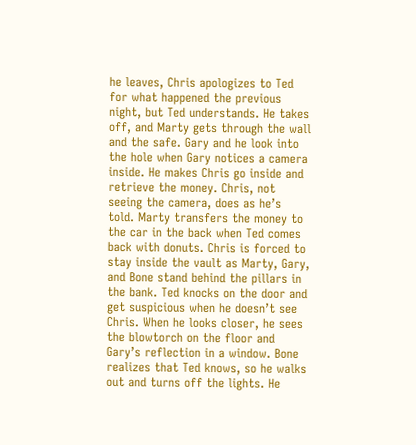he leaves, Chris apologizes to Ted for what happened the previous night, but Ted understands. He takes off, and Marty gets through the wall and the safe. Gary and he look into the hole when Gary notices a camera inside. He makes Chris go inside and retrieve the money. Chris, not seeing the camera, does as he’s told. Marty transfers the money to the car in the back when Ted comes back with donuts. Chris is forced to stay inside the vault as Marty, Gary, and Bone stand behind the pillars in the bank. Ted knocks on the door and get suspicious when he doesn’t see Chris. When he looks closer, he sees the blowtorch on the floor and Gary’s reflection in a window. Bone realizes that Ted knows, so he walks out and turns off the lights. He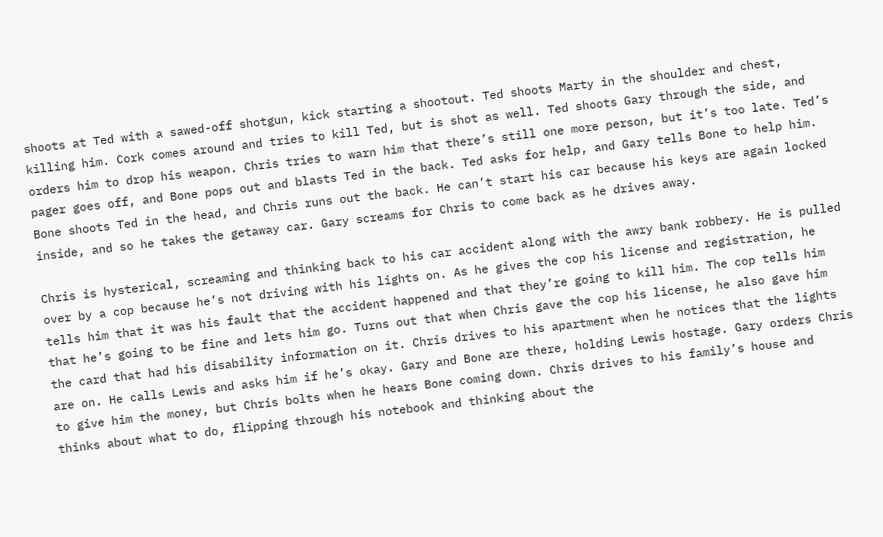shoots at Ted with a sawed-off shotgun, kick starting a shootout. Ted shoots Marty in the shoulder and chest, killing him. Cork comes around and tries to kill Ted, but is shot as well. Ted shoots Gary through the side, and orders him to drop his weapon. Chris tries to warn him that there’s still one more person, but it’s too late. Ted’s pager goes off, and Bone pops out and blasts Ted in the back. Ted asks for help, and Gary tells Bone to help him. Bone shoots Ted in the head, and Chris runs out the back. He can’t start his car because his keys are again locked inside, and so he takes the getaway car. Gary screams for Chris to come back as he drives away.

Chris is hysterical, screaming and thinking back to his car accident along with the awry bank robbery. He is pulled over by a cop because he’s not driving with his lights on. As he gives the cop his license and registration, he tells him that it was his fault that the accident happened and that they’re going to kill him. The cop tells him that he’s going to be fine and lets him go. Turns out that when Chris gave the cop his license, he also gave him the card that had his disability information on it. Chris drives to his apartment when he notices that the lights are on. He calls Lewis and asks him if he’s okay. Gary and Bone are there, holding Lewis hostage. Gary orders Chris to give him the money, but Chris bolts when he hears Bone coming down. Chris drives to his family’s house and thinks about what to do, flipping through his notebook and thinking about the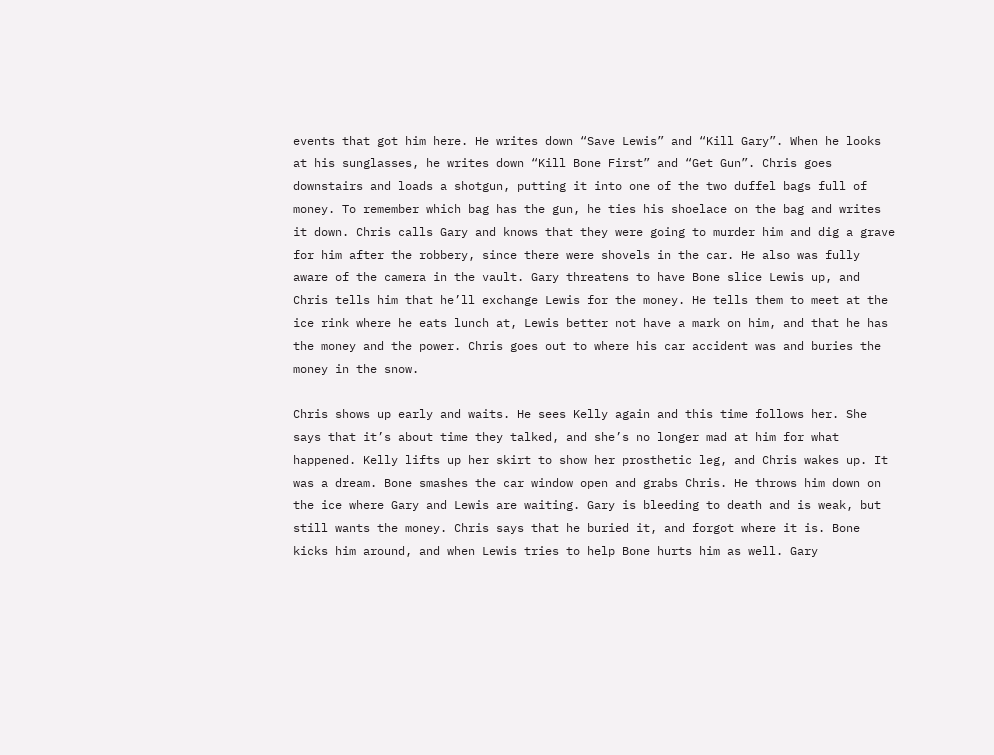events that got him here. He writes down “Save Lewis” and “Kill Gary”. When he looks at his sunglasses, he writes down “Kill Bone First” and “Get Gun”. Chris goes downstairs and loads a shotgun, putting it into one of the two duffel bags full of money. To remember which bag has the gun, he ties his shoelace on the bag and writes it down. Chris calls Gary and knows that they were going to murder him and dig a grave for him after the robbery, since there were shovels in the car. He also was fully aware of the camera in the vault. Gary threatens to have Bone slice Lewis up, and Chris tells him that he’ll exchange Lewis for the money. He tells them to meet at the ice rink where he eats lunch at, Lewis better not have a mark on him, and that he has the money and the power. Chris goes out to where his car accident was and buries the money in the snow.

Chris shows up early and waits. He sees Kelly again and this time follows her. She says that it’s about time they talked, and she’s no longer mad at him for what happened. Kelly lifts up her skirt to show her prosthetic leg, and Chris wakes up. It was a dream. Bone smashes the car window open and grabs Chris. He throws him down on the ice where Gary and Lewis are waiting. Gary is bleeding to death and is weak, but still wants the money. Chris says that he buried it, and forgot where it is. Bone kicks him around, and when Lewis tries to help Bone hurts him as well. Gary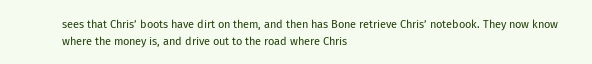sees that Chris’ boots have dirt on them, and then has Bone retrieve Chris’ notebook. They now know where the money is, and drive out to the road where Chris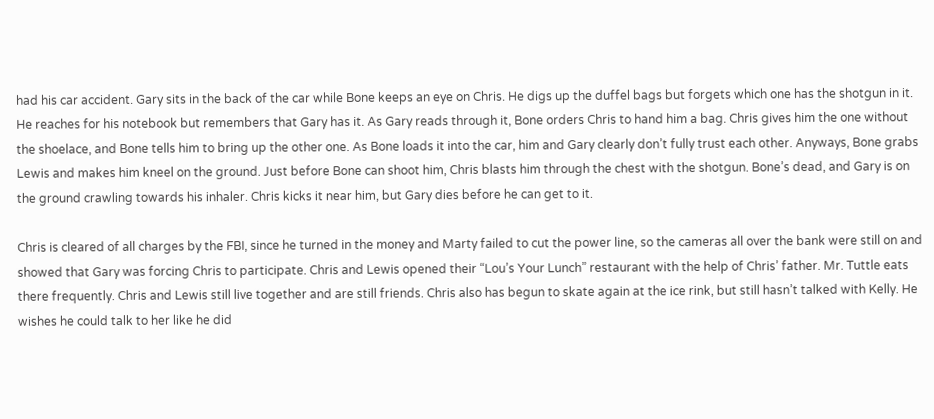had his car accident. Gary sits in the back of the car while Bone keeps an eye on Chris. He digs up the duffel bags but forgets which one has the shotgun in it. He reaches for his notebook but remembers that Gary has it. As Gary reads through it, Bone orders Chris to hand him a bag. Chris gives him the one without the shoelace, and Bone tells him to bring up the other one. As Bone loads it into the car, him and Gary clearly don’t fully trust each other. Anyways, Bone grabs Lewis and makes him kneel on the ground. Just before Bone can shoot him, Chris blasts him through the chest with the shotgun. Bone’s dead, and Gary is on the ground crawling towards his inhaler. Chris kicks it near him, but Gary dies before he can get to it.

Chris is cleared of all charges by the FBI, since he turned in the money and Marty failed to cut the power line, so the cameras all over the bank were still on and showed that Gary was forcing Chris to participate. Chris and Lewis opened their “Lou’s Your Lunch” restaurant with the help of Chris’ father. Mr. Tuttle eats there frequently. Chris and Lewis still live together and are still friends. Chris also has begun to skate again at the ice rink, but still hasn’t talked with Kelly. He wishes he could talk to her like he did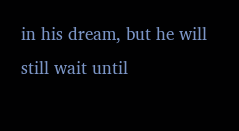in his dream, but he will still wait until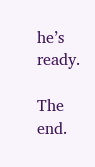he’s ready.

The end.